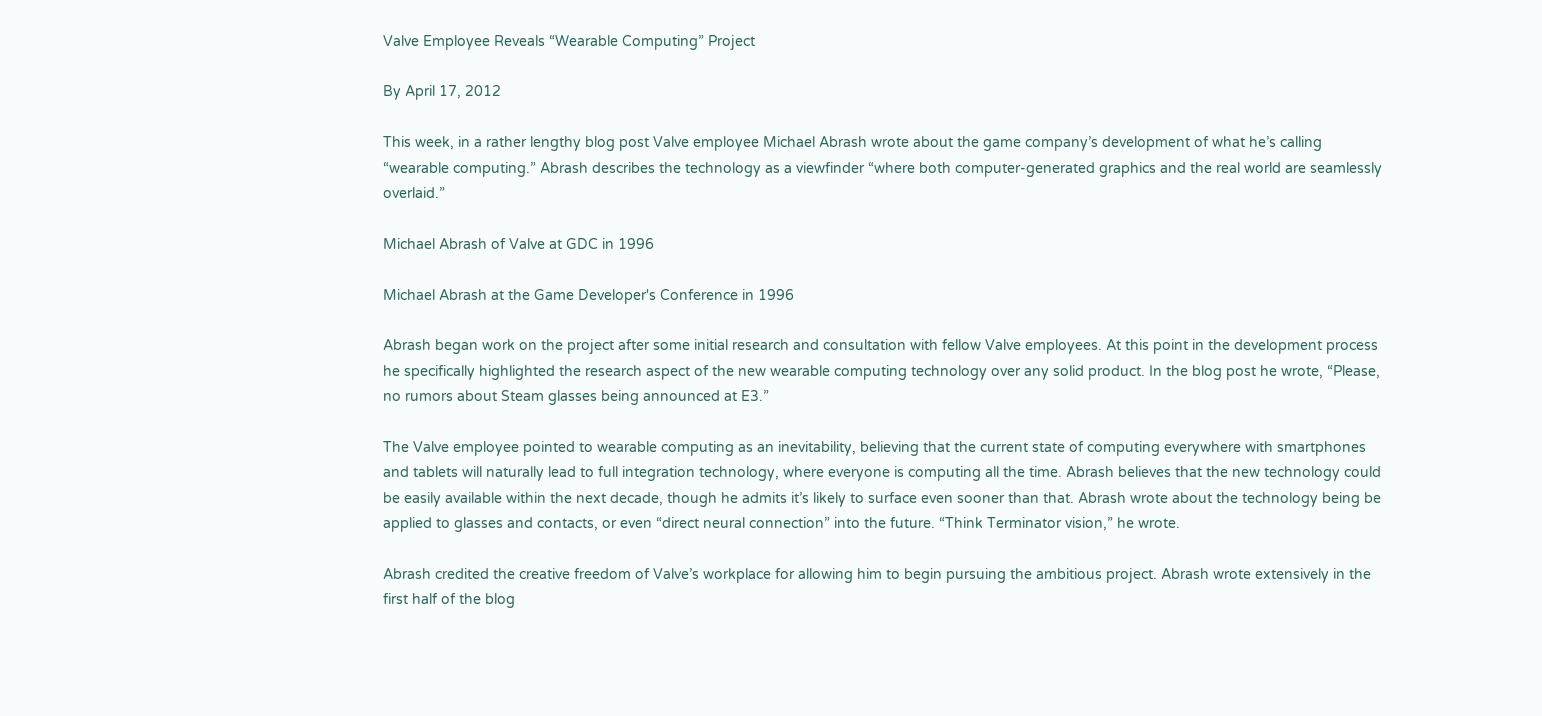Valve Employee Reveals “Wearable Computing” Project

By April 17, 2012

This week, in a rather lengthy blog post Valve employee Michael Abrash wrote about the game company’s development of what he’s calling “wearable computing.” Abrash describes the technology as a viewfinder “where both computer-generated graphics and the real world are seamlessly overlaid.”

Michael Abrash of Valve at GDC in 1996

Michael Abrash at the Game Developer's Conference in 1996

Abrash began work on the project after some initial research and consultation with fellow Valve employees. At this point in the development process he specifically highlighted the research aspect of the new wearable computing technology over any solid product. In the blog post he wrote, “Please, no rumors about Steam glasses being announced at E3.”

The Valve employee pointed to wearable computing as an inevitability, believing that the current state of computing everywhere with smartphones and tablets will naturally lead to full integration technology, where everyone is computing all the time. Abrash believes that the new technology could be easily available within the next decade, though he admits it’s likely to surface even sooner than that. Abrash wrote about the technology being be applied to glasses and contacts, or even “direct neural connection” into the future. “Think Terminator vision,” he wrote.

Abrash credited the creative freedom of Valve’s workplace for allowing him to begin pursuing the ambitious project. Abrash wrote extensively in the first half of the blog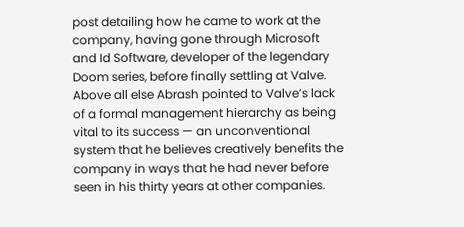post detailing how he came to work at the company, having gone through Microsoft and Id Software, developer of the legendary Doom series, before finally settling at Valve. Above all else Abrash pointed to Valve’s lack of a formal management hierarchy as being vital to its success — an unconventional system that he believes creatively benefits the company in ways that he had never before seen in his thirty years at other companies.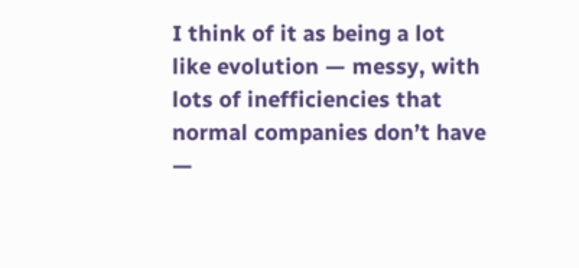I think of it as being a lot like evolution — messy, with lots of inefficiencies that normal companies don’t have —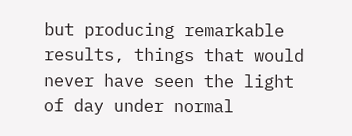but producing remarkable results, things that would never have seen the light of day under normal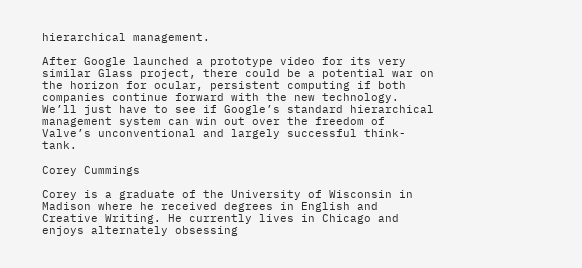hierarchical management.

After Google launched a prototype video for its very similar Glass project, there could be a potential war on the horizon for ocular, persistent computing if both companies continue forward with the new technology. We’ll just have to see if Google’s standard hierarchical management system can win out over the freedom of Valve’s unconventional and largely successful think-tank.

Corey Cummings

Corey is a graduate of the University of Wisconsin in Madison where he received degrees in English and Creative Writing. He currently lives in Chicago and enjoys alternately obsessing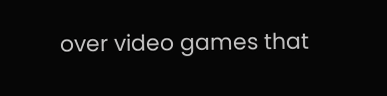over video games that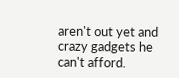aren't out yet and crazy gadgets he can't afford.